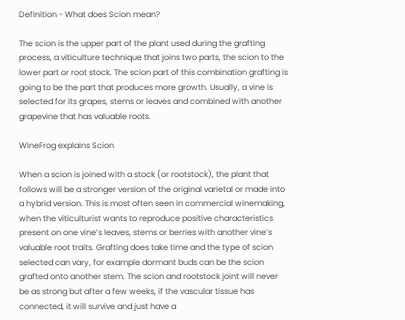Definition - What does Scion mean?

The scion is the upper part of the plant used during the grafting process, a viticulture technique that joins two parts, the scion to the lower part or root stock. The scion part of this combination grafting is going to be the part that produces more growth. Usually, a vine is selected for its grapes, stems or leaves and combined with another grapevine that has valuable roots.

WineFrog explains Scion

When a scion is joined with a stock (or rootstock), the plant that follows will be a stronger version of the original varietal or made into a hybrid version. This is most often seen in commercial winemaking, when the viticulturist wants to reproduce positive characteristics present on one vine’s leaves, stems or berries with another vine’s valuable root traits. Grafting does take time and the type of scion selected can vary, for example dormant buds can be the scion grafted onto another stem. The scion and rootstock joint will never be as strong but after a few weeks, if the vascular tissue has connected, it will survive and just have a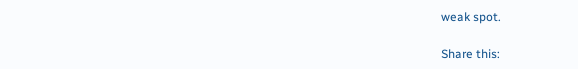weak spot.

Share this: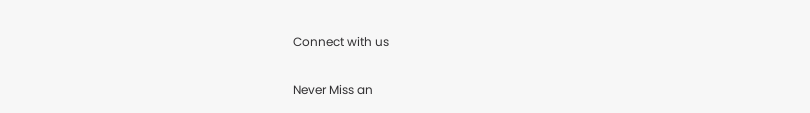Connect with us

Never Miss an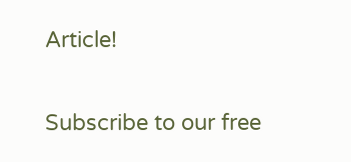Article!

Subscribe to our free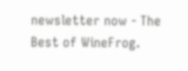newsletter now - The Best of WineFrog.